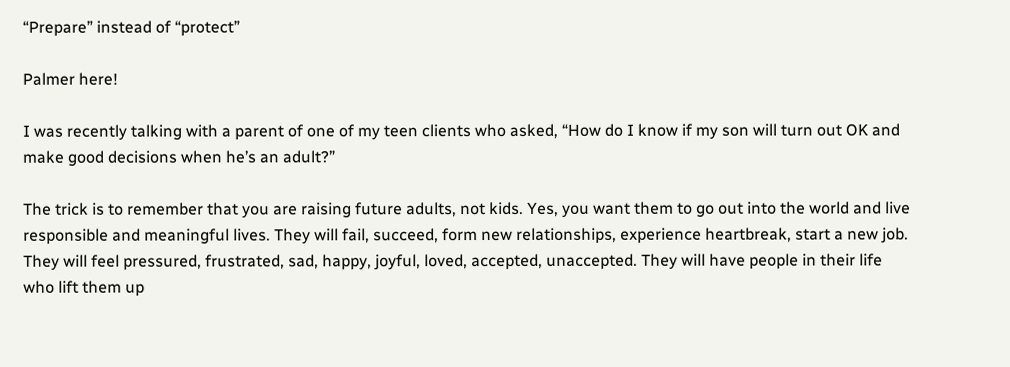“Prepare” instead of “protect”

Palmer here!

I was recently talking with a parent of one of my teen clients who asked, “How do I know if my son will turn out OK and make good decisions when he’s an adult?”

The trick is to remember that you are raising future adults, not kids. Yes, you want them to go out into the world and live responsible and meaningful lives. They will fail, succeed, form new relationships, experience heartbreak, start a new job. They will feel pressured, frustrated, sad, happy, joyful, loved, accepted, unaccepted. They will have people in their life who lift them up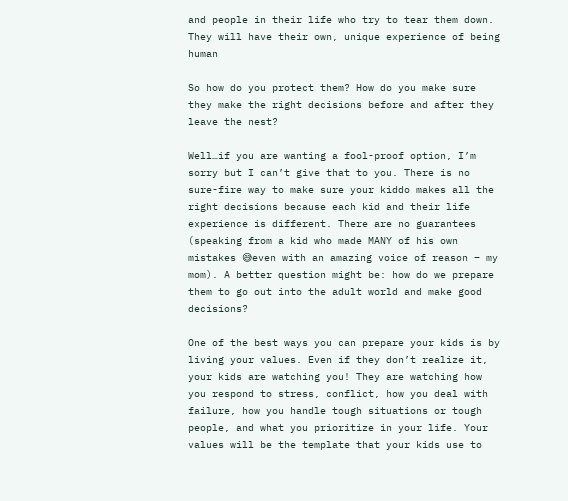and people in their life who try to tear them down. They will have their own, unique experience of being human

So how do you protect them? How do you make sure they make the right decisions before and after they leave the nest?

Well…if you are wanting a fool-proof option, I’m sorry but I can’t give that to you. There is no sure-fire way to make sure your kiddo makes all the right decisions because each kid and their life experience is different. There are no guarantees (speaking from a kid who made MANY of his own mistakes 😅even with an amazing voice of reason – my mom). A better question might be: how do we prepare them to go out into the adult world and make good decisions?

One of the best ways you can prepare your kids is by living your values. Even if they don’t realize it, your kids are watching you! They are watching how you respond to stress, conflict, how you deal with failure, how you handle tough situations or tough people, and what you prioritize in your life. Your values will be the template that your kids use to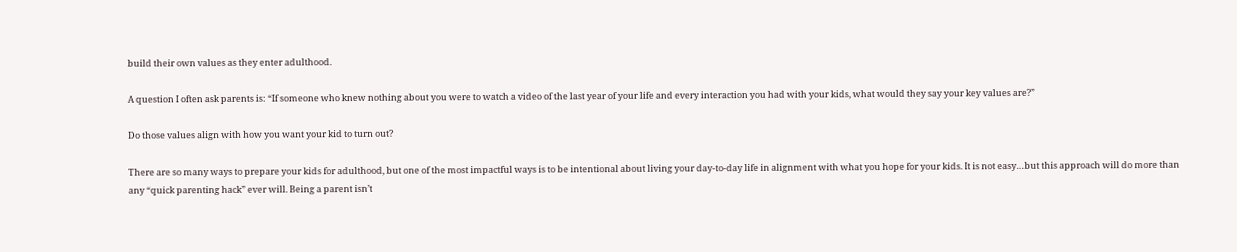build their own values as they enter adulthood.

A question I often ask parents is: “If someone who knew nothing about you were to watch a video of the last year of your life and every interaction you had with your kids, what would they say your key values are?”

Do those values align with how you want your kid to turn out?

There are so many ways to prepare your kids for adulthood, but one of the most impactful ways is to be intentional about living your day-to-day life in alignment with what you hope for your kids. It is not easy…but this approach will do more than any “quick parenting hack” ever will. Being a parent isn’t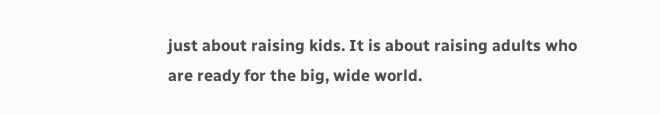just about raising kids. It is about raising adults who are ready for the big, wide world.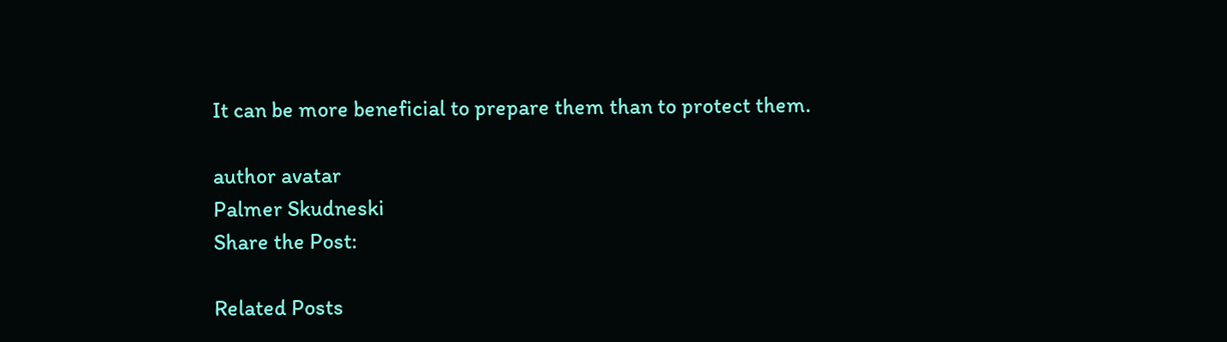It can be more beneficial to prepare them than to protect them.

author avatar
Palmer Skudneski
Share the Post:

Related Posts